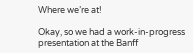Where we’re at!

Okay, so we had a work-in-progress presentation at the Banff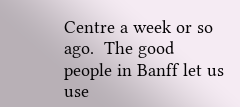Centre a week or so ago.  The good people in Banff let us use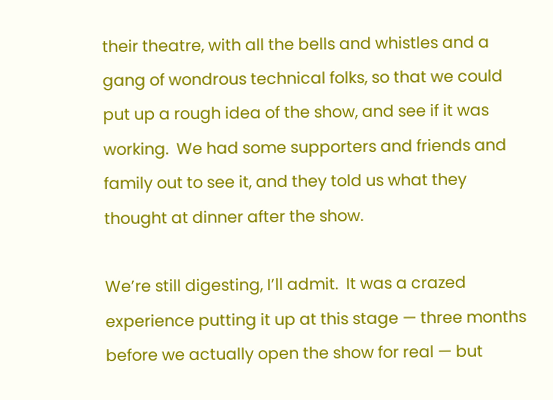their theatre, with all the bells and whistles and a gang of wondrous technical folks, so that we could put up a rough idea of the show, and see if it was working.  We had some supporters and friends and family out to see it, and they told us what they thought at dinner after the show.

We’re still digesting, I’ll admit.  It was a crazed experience putting it up at this stage — three months before we actually open the show for real — but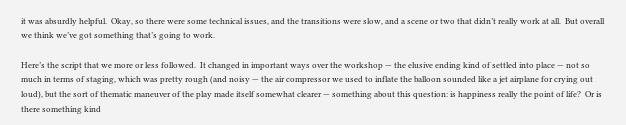it was absurdly helpful.  Okay, so there were some technical issues, and the transitions were slow, and a scene or two that didn’t really work at all.  But overall we think we’ve got something that’s going to work.

Here’s the script that we more or less followed.  It changed in important ways over the workshop — the elusive ending kind of settled into place — not so much in terms of staging, which was pretty rough (and noisy — the air compressor we used to inflate the balloon sounded like a jet airplane for crying out loud), but the sort of thematic maneuver of the play made itself somewhat clearer — something about this question: is happiness really the point of life?  Or is there something kind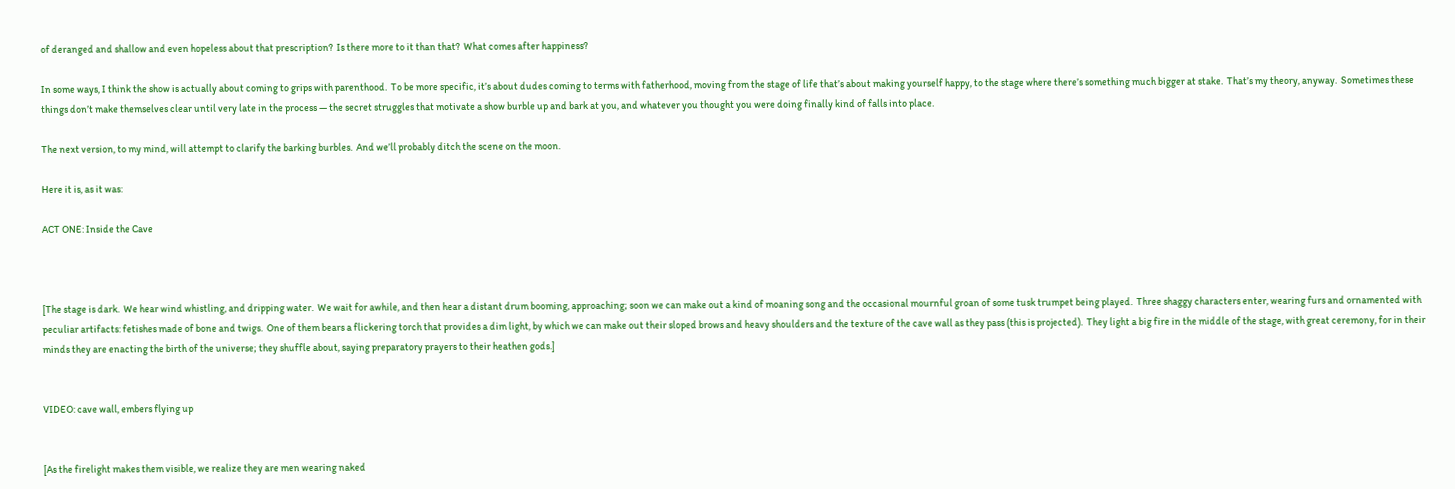of deranged and shallow and even hopeless about that prescription?  Is there more to it than that?  What comes after happiness?

In some ways, I think the show is actually about coming to grips with parenthood.  To be more specific, it’s about dudes coming to terms with fatherhood, moving from the stage of life that’s about making yourself happy, to the stage where there’s something much bigger at stake.  That’s my theory, anyway.  Sometimes these things don’t make themselves clear until very late in the process — the secret struggles that motivate a show burble up and bark at you, and whatever you thought you were doing finally kind of falls into place.

The next version, to my mind, will attempt to clarify the barking burbles.  And we’ll probably ditch the scene on the moon.

Here it is, as it was:

ACT ONE: Inside the Cave



[The stage is dark.  We hear wind whistling, and dripping water.  We wait for awhile, and then hear a distant drum booming, approaching; soon we can make out a kind of moaning song and the occasional mournful groan of some tusk trumpet being played.  Three shaggy characters enter, wearing furs and ornamented with peculiar artifacts: fetishes made of bone and twigs.  One of them bears a flickering torch that provides a dim light, by which we can make out their sloped brows and heavy shoulders and the texture of the cave wall as they pass (this is projected).  They light a big fire in the middle of the stage, with great ceremony, for in their minds they are enacting the birth of the universe; they shuffle about, saying preparatory prayers to their heathen gods.]


VIDEO: cave wall, embers flying up


[As the firelight makes them visible, we realize they are men wearing naked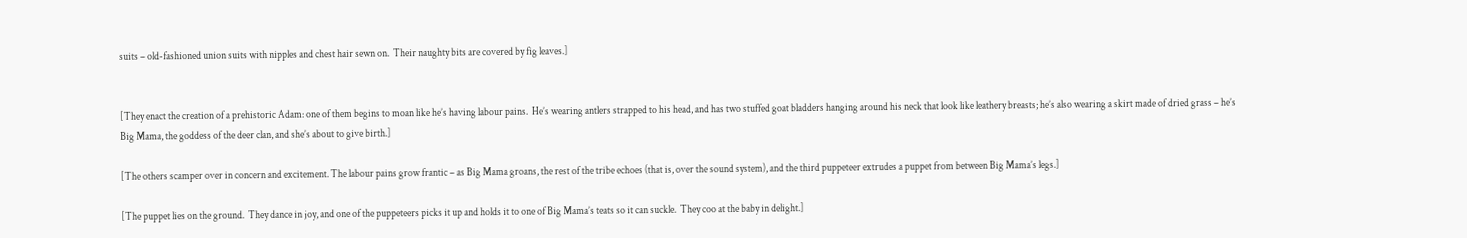suits – old-fashioned union suits with nipples and chest hair sewn on.  Their naughty bits are covered by fig leaves.]


[They enact the creation of a prehistoric Adam: one of them begins to moan like he’s having labour pains.  He’s wearing antlers strapped to his head, and has two stuffed goat bladders hanging around his neck that look like leathery breasts; he’s also wearing a skirt made of dried grass – he’s Big Mama, the goddess of the deer clan, and she’s about to give birth.]

[The others scamper over in concern and excitement. The labour pains grow frantic – as Big Mama groans, the rest of the tribe echoes (that is, over the sound system), and the third puppeteer extrudes a puppet from between Big Mama’s legs.]

[The puppet lies on the ground.  They dance in joy, and one of the puppeteers picks it up and holds it to one of Big Mama’s teats so it can suckle.  They coo at the baby in delight.]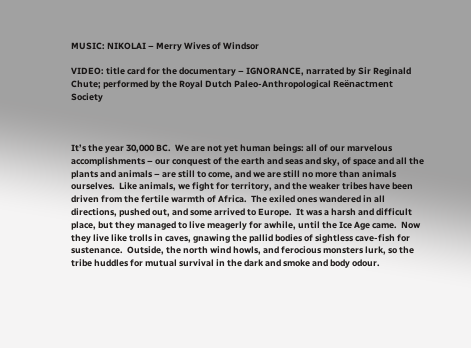MUSIC: NIKOLAI – Merry Wives of Windsor

VIDEO: title card for the documentary – IGNORANCE, narrated by Sir Reginald Chute; performed by the Royal Dutch Paleo-Anthropological Reënactment Society



It’s the year 30,000 BC.  We are not yet human beings: all of our marvelous accomplishments – our conquest of the earth and seas and sky, of space and all the plants and animals – are still to come, and we are still no more than animals ourselves.  Like animals, we fight for territory, and the weaker tribes have been driven from the fertile warmth of Africa.  The exiled ones wandered in all directions, pushed out, and some arrived to Europe.  It was a harsh and difficult place, but they managed to live meagerly for awhile, until the Ice Age came.  Now they live like trolls in caves, gnawing the pallid bodies of sightless cave-fish for sustenance.  Outside, the north wind howls, and ferocious monsters lurk, so the tribe huddles for mutual survival in the dark and smoke and body odour.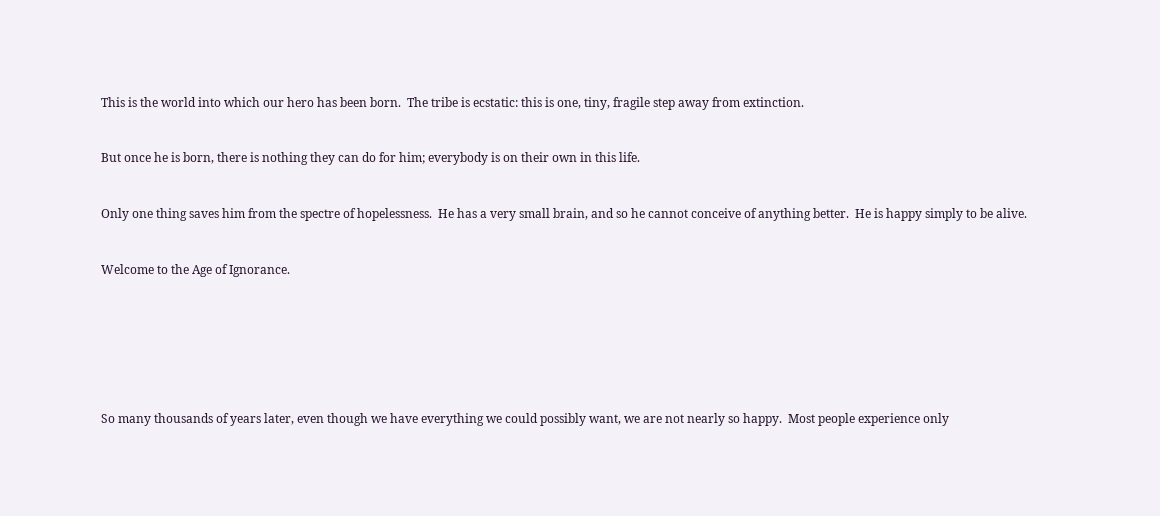This is the world into which our hero has been born.  The tribe is ecstatic: this is one, tiny, fragile step away from extinction.


But once he is born, there is nothing they can do for him; everybody is on their own in this life.


Only one thing saves him from the spectre of hopelessness.  He has a very small brain, and so he cannot conceive of anything better.  He is happy simply to be alive.


Welcome to the Age of Ignorance.







So many thousands of years later, even though we have everything we could possibly want, we are not nearly so happy.  Most people experience only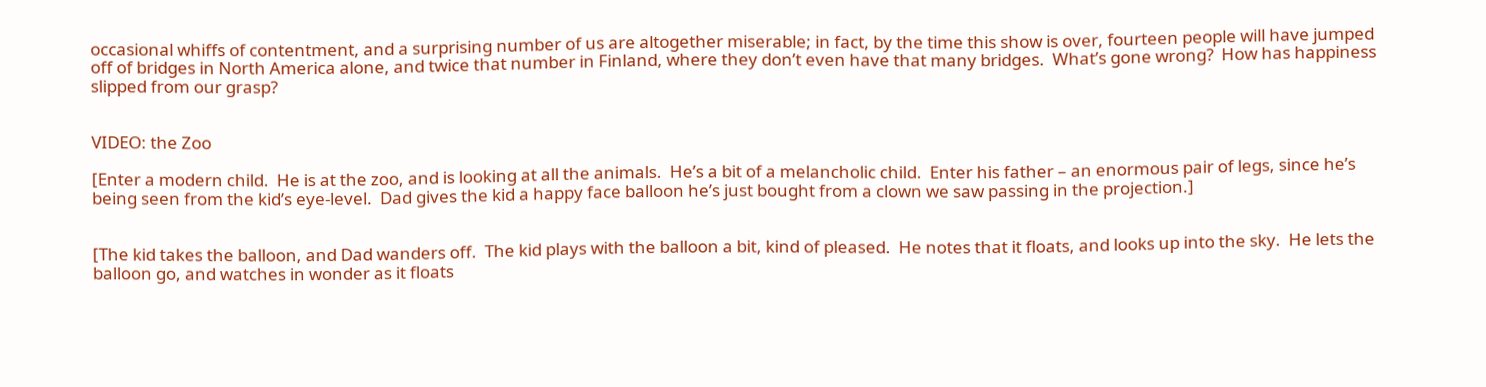occasional whiffs of contentment, and a surprising number of us are altogether miserable; in fact, by the time this show is over, fourteen people will have jumped off of bridges in North America alone, and twice that number in Finland, where they don’t even have that many bridges.  What’s gone wrong?  How has happiness slipped from our grasp?


VIDEO: the Zoo

[Enter a modern child.  He is at the zoo, and is looking at all the animals.  He’s a bit of a melancholic child.  Enter his father – an enormous pair of legs, since he’s being seen from the kid’s eye-level.  Dad gives the kid a happy face balloon he’s just bought from a clown we saw passing in the projection.]


[The kid takes the balloon, and Dad wanders off.  The kid plays with the balloon a bit, kind of pleased.  He notes that it floats, and looks up into the sky.  He lets the balloon go, and watches in wonder as it floats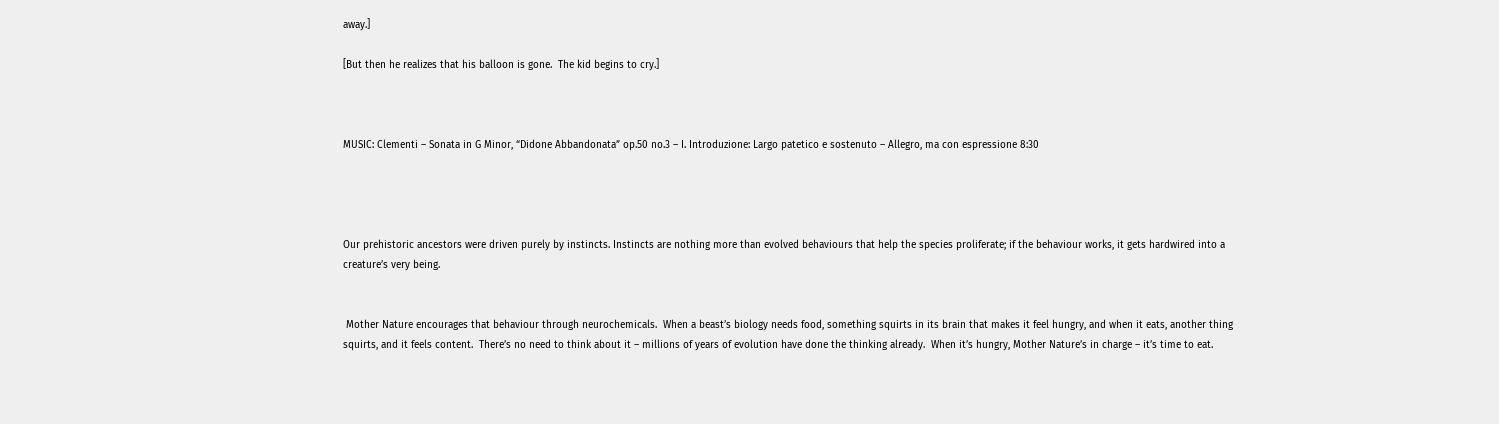away.]

[But then he realizes that his balloon is gone.  The kid begins to cry.]



MUSIC: Clementi – Sonata in G Minor, “Didone Abbandonata” op.50 no.3 – I. Introduzione: Largo patetico e sostenuto – Allegro, ma con espressione 8:30




Our prehistoric ancestors were driven purely by instincts. Instincts are nothing more than evolved behaviours that help the species proliferate; if the behaviour works, it gets hardwired into a creature’s very being.


 Mother Nature encourages that behaviour through neurochemicals.  When a beast’s biology needs food, something squirts in its brain that makes it feel hungry, and when it eats, another thing squirts, and it feels content.  There’s no need to think about it – millions of years of evolution have done the thinking already.  When it’s hungry, Mother Nature’s in charge – it’s time to eat.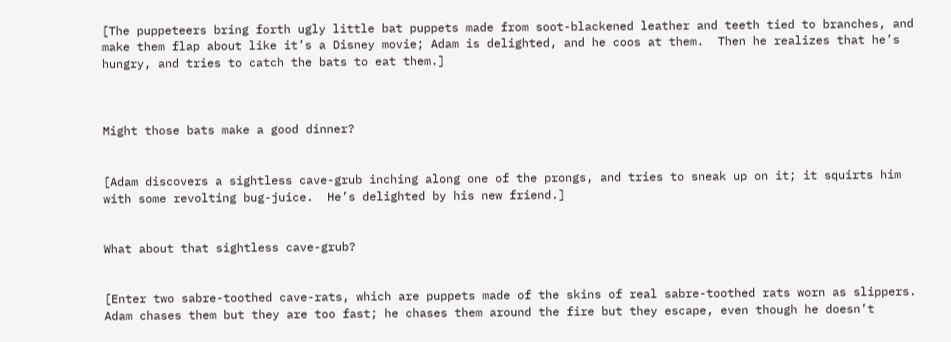[The puppeteers bring forth ugly little bat puppets made from soot-blackened leather and teeth tied to branches, and make them flap about like it’s a Disney movie; Adam is delighted, and he coos at them.  Then he realizes that he’s hungry, and tries to catch the bats to eat them.]



Might those bats make a good dinner?


[Adam discovers a sightless cave-grub inching along one of the prongs, and tries to sneak up on it; it squirts him with some revolting bug-juice.  He’s delighted by his new friend.]


What about that sightless cave-grub?


[Enter two sabre-toothed cave-rats, which are puppets made of the skins of real sabre-toothed rats worn as slippers.  Adam chases them but they are too fast; he chases them around the fire but they escape, even though he doesn’t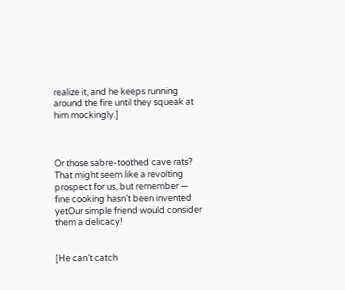realize it, and he keeps running around the fire until they squeak at him mockingly.]



Or those sabre-toothed cave rats? That might seem like a revolting prospect for us, but remember — fine cooking hasn’t been invented yetOur simple friend would consider them a delicacy!


[He can’t catch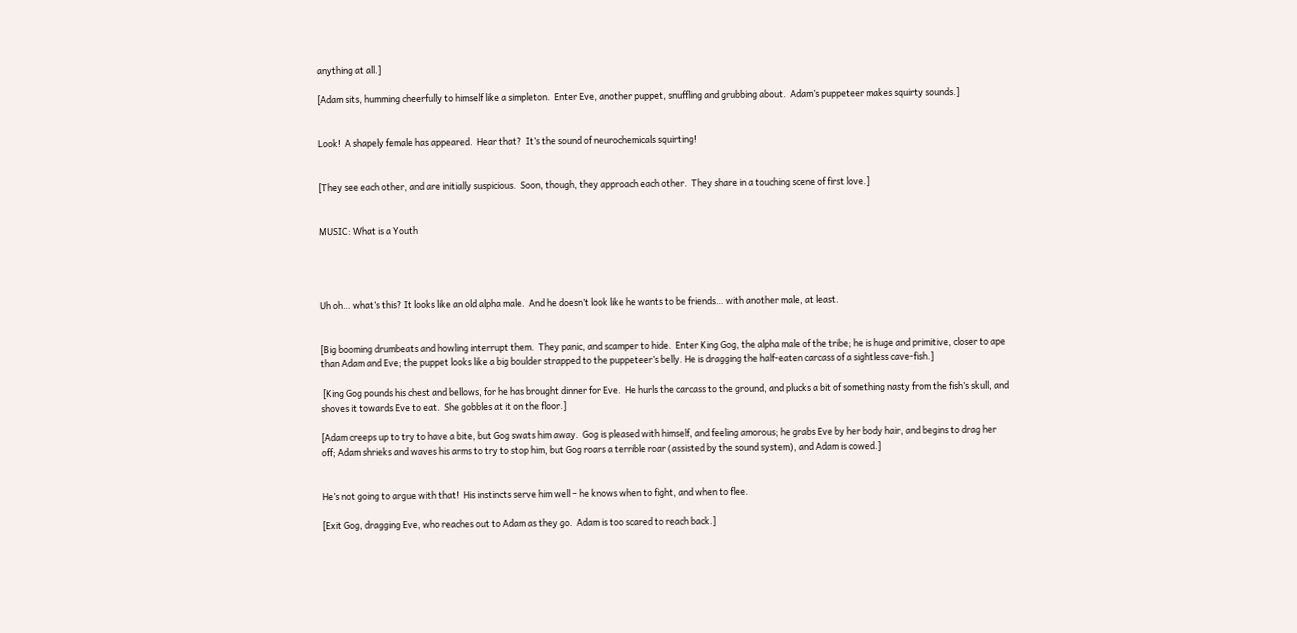anything at all.]

[Adam sits, humming cheerfully to himself like a simpleton.  Enter Eve, another puppet, snuffling and grubbing about.  Adam’s puppeteer makes squirty sounds.]


Look!  A shapely female has appeared.  Hear that?  It’s the sound of neurochemicals squirting!


[They see each other, and are initially suspicious.  Soon, though, they approach each other.  They share in a touching scene of first love.]


MUSIC: What is a Youth




Uh oh… what’s this? It looks like an old alpha male.  And he doesn’t look like he wants to be friends… with another male, at least.


[Big booming drumbeats and howling interrupt them.  They panic, and scamper to hide.  Enter King Gog, the alpha male of the tribe; he is huge and primitive, closer to ape than Adam and Eve; the puppet looks like a big boulder strapped to the puppeteer’s belly. He is dragging the half-eaten carcass of a sightless cave-fish.]

 [King Gog pounds his chest and bellows, for he has brought dinner for Eve.  He hurls the carcass to the ground, and plucks a bit of something nasty from the fish’s skull, and shoves it towards Eve to eat.  She gobbles at it on the floor.]

[Adam creeps up to try to have a bite, but Gog swats him away.  Gog is pleased with himself, and feeling amorous; he grabs Eve by her body hair, and begins to drag her off; Adam shrieks and waves his arms to try to stop him, but Gog roars a terrible roar (assisted by the sound system), and Adam is cowed.]


He’s not going to argue with that!  His instincts serve him well – he knows when to fight, and when to flee.

[Exit Gog, dragging Eve, who reaches out to Adam as they go.  Adam is too scared to reach back.]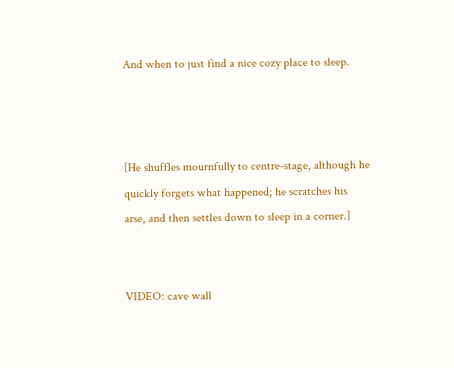And when to just find a nice cozy place to sleep.



[He shuffles mournfully to centre-stage, although he quickly forgets what happened; he scratches his arse, and then settles down to sleep in a corner.]


VIDEO: cave wall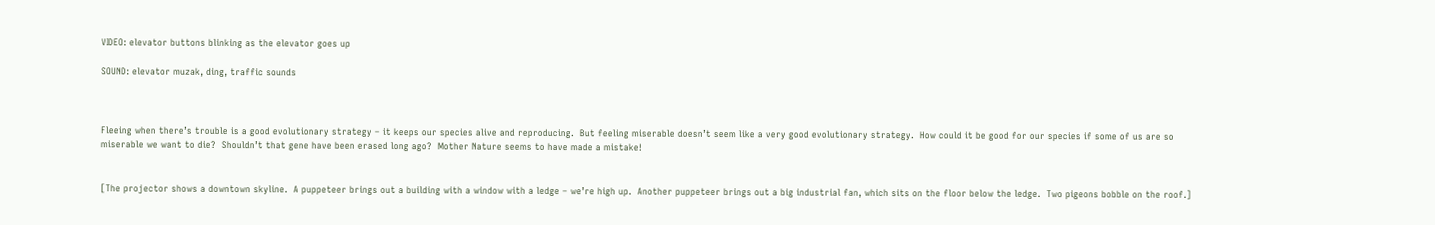VIDEO: elevator buttons blinking as the elevator goes up

SOUND: elevator muzak, ding, traffic sounds



Fleeing when there’s trouble is a good evolutionary strategy – it keeps our species alive and reproducing.  But feeling miserable doesn’t seem like a very good evolutionary strategy.  How could it be good for our species if some of us are so miserable we want to die?  Shouldn’t that gene have been erased long ago?  Mother Nature seems to have made a mistake!


[The projector shows a downtown skyline.  A puppeteer brings out a building with a window with a ledge – we’re high up.  Another puppeteer brings out a big industrial fan, which sits on the floor below the ledge.  Two pigeons bobble on the roof.]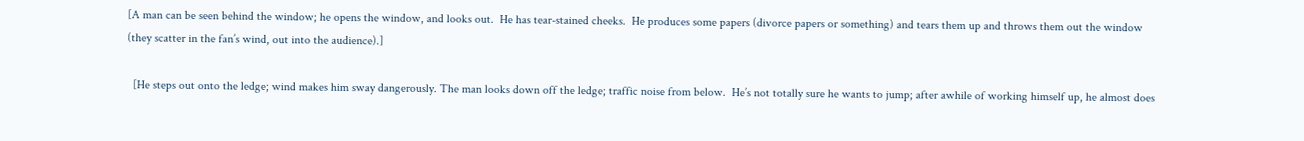[A man can be seen behind the window; he opens the window, and looks out.  He has tear-stained cheeks.  He produces some papers (divorce papers or something) and tears them up and throws them out the window (they scatter in the fan’s wind, out into the audience).]

  [He steps out onto the ledge; wind makes him sway dangerously. The man looks down off the ledge; traffic noise from below.  He’s not totally sure he wants to jump; after awhile of working himself up, he almost does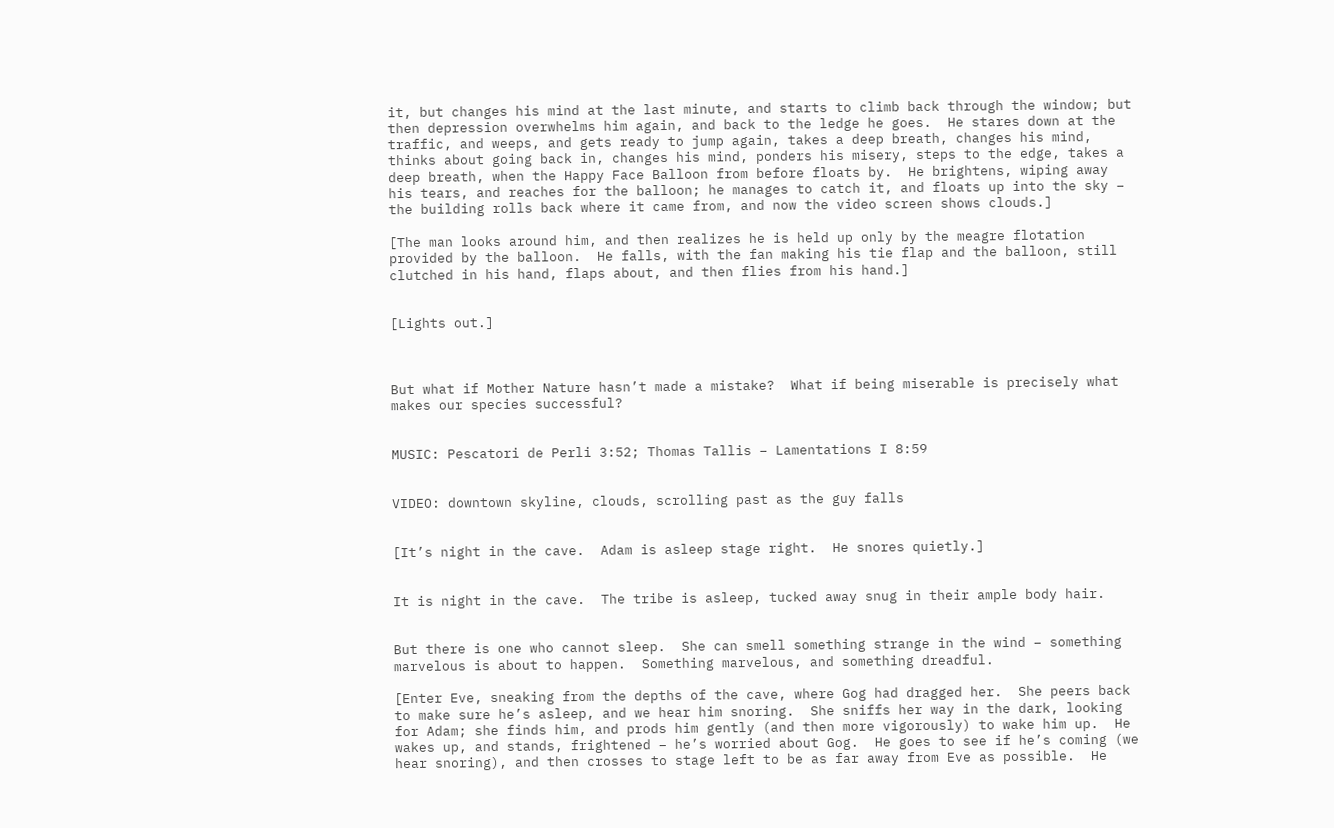it, but changes his mind at the last minute, and starts to climb back through the window; but then depression overwhelms him again, and back to the ledge he goes.  He stares down at the traffic, and weeps, and gets ready to jump again, takes a deep breath, changes his mind, thinks about going back in, changes his mind, ponders his misery, steps to the edge, takes a deep breath, when the Happy Face Balloon from before floats by.  He brightens, wiping away his tears, and reaches for the balloon; he manages to catch it, and floats up into the sky – the building rolls back where it came from, and now the video screen shows clouds.]

[The man looks around him, and then realizes he is held up only by the meagre flotation provided by the balloon.  He falls, with the fan making his tie flap and the balloon, still clutched in his hand, flaps about, and then flies from his hand.]


[Lights out.]



But what if Mother Nature hasn’t made a mistake?  What if being miserable is precisely what makes our species successful?


MUSIC: Pescatori de Perli 3:52; Thomas Tallis – Lamentations I 8:59


VIDEO: downtown skyline, clouds, scrolling past as the guy falls


[It’s night in the cave.  Adam is asleep stage right.  He snores quietly.]


It is night in the cave.  The tribe is asleep, tucked away snug in their ample body hair.


But there is one who cannot sleep.  She can smell something strange in the wind – something marvelous is about to happen.  Something marvelous, and something dreadful.

[Enter Eve, sneaking from the depths of the cave, where Gog had dragged her.  She peers back to make sure he’s asleep, and we hear him snoring.  She sniffs her way in the dark, looking for Adam; she finds him, and prods him gently (and then more vigorously) to wake him up.  He wakes up, and stands, frightened – he’s worried about Gog.  He goes to see if he’s coming (we hear snoring), and then crosses to stage left to be as far away from Eve as possible.  He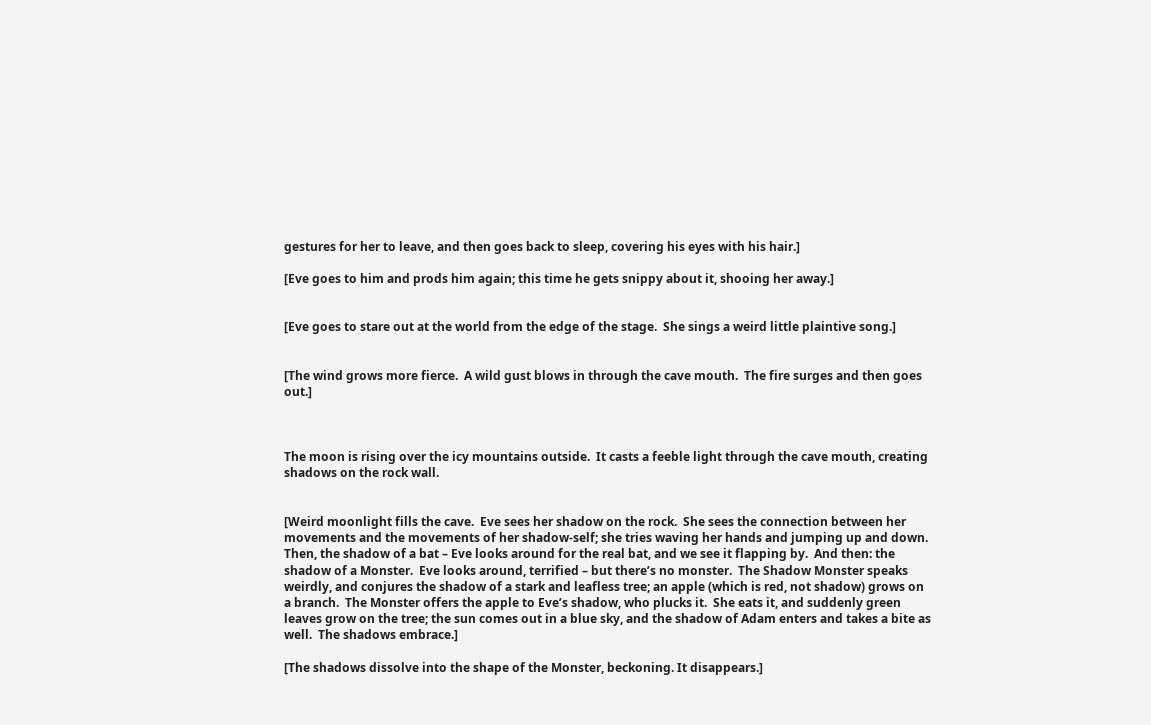gestures for her to leave, and then goes back to sleep, covering his eyes with his hair.]

[Eve goes to him and prods him again; this time he gets snippy about it, shooing her away.]


[Eve goes to stare out at the world from the edge of the stage.  She sings a weird little plaintive song.]


[The wind grows more fierce.  A wild gust blows in through the cave mouth.  The fire surges and then goes out.]



The moon is rising over the icy mountains outside.  It casts a feeble light through the cave mouth, creating shadows on the rock wall.


[Weird moonlight fills the cave.  Eve sees her shadow on the rock.  She sees the connection between her movements and the movements of her shadow-self; she tries waving her hands and jumping up and down.  Then, the shadow of a bat – Eve looks around for the real bat, and we see it flapping by.  And then: the shadow of a Monster.  Eve looks around, terrified – but there’s no monster.  The Shadow Monster speaks weirdly, and conjures the shadow of a stark and leafless tree; an apple (which is red, not shadow) grows on a branch.  The Monster offers the apple to Eve’s shadow, who plucks it.  She eats it, and suddenly green leaves grow on the tree; the sun comes out in a blue sky, and the shadow of Adam enters and takes a bite as well.  The shadows embrace.]

[The shadows dissolve into the shape of the Monster, beckoning. It disappears.]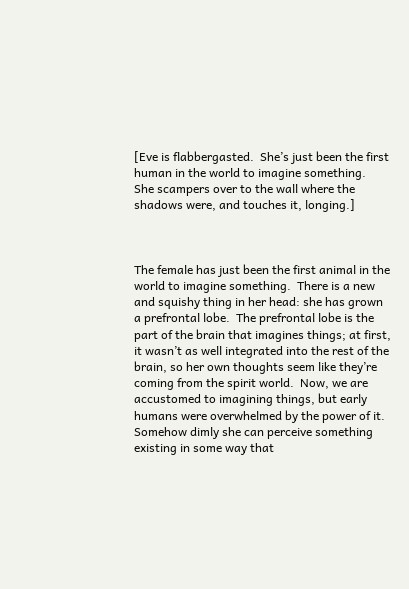[Eve is flabbergasted.  She’s just been the first human in the world to imagine something.  She scampers over to the wall where the shadows were, and touches it, longing.]



The female has just been the first animal in the world to imagine something.  There is a new and squishy thing in her head: she has grown a prefrontal lobe.  The prefrontal lobe is the part of the brain that imagines things; at first, it wasn’t as well integrated into the rest of the brain, so her own thoughts seem like they’re coming from the spirit world.  Now, we are accustomed to imagining things, but early humans were overwhelmed by the power of it.  Somehow dimly she can perceive something existing in some way that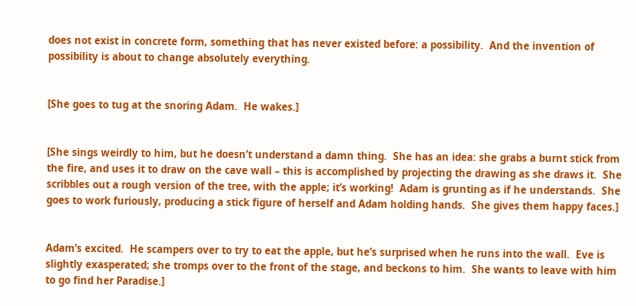does not exist in concrete form, something that has never existed before: a possibility.  And the invention of possibility is about to change absolutely everything.


[She goes to tug at the snoring Adam.  He wakes.]


[She sings weirdly to him, but he doesn’t understand a damn thing.  She has an idea: she grabs a burnt stick from the fire, and uses it to draw on the cave wall – this is accomplished by projecting the drawing as she draws it.  She scribbles out a rough version of the tree, with the apple; it’s working!  Adam is grunting as if he understands.  She goes to work furiously, producing a stick figure of herself and Adam holding hands.  She gives them happy faces.]


Adam’s excited.  He scampers over to try to eat the apple, but he’s surprised when he runs into the wall.  Eve is slightly exasperated; she tromps over to the front of the stage, and beckons to him.  She wants to leave with him to go find her Paradise.]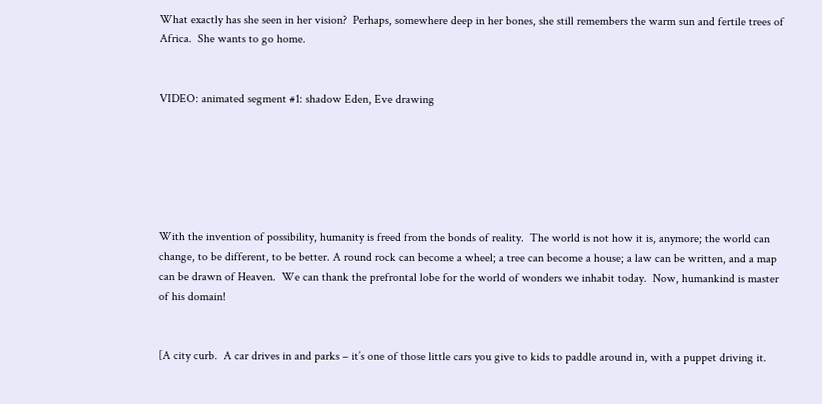What exactly has she seen in her vision?  Perhaps, somewhere deep in her bones, she still remembers the warm sun and fertile trees of Africa.  She wants to go home.


VIDEO: animated segment #1: shadow Eden, Eve drawing






With the invention of possibility, humanity is freed from the bonds of reality.  The world is not how it is, anymore; the world can change, to be different, to be better. A round rock can become a wheel; a tree can become a house; a law can be written, and a map can be drawn of Heaven.  We can thank the prefrontal lobe for the world of wonders we inhabit today.  Now, humankind is master of his domain!


[A city curb.  A car drives in and parks – it’s one of those little cars you give to kids to paddle around in, with a puppet driving it.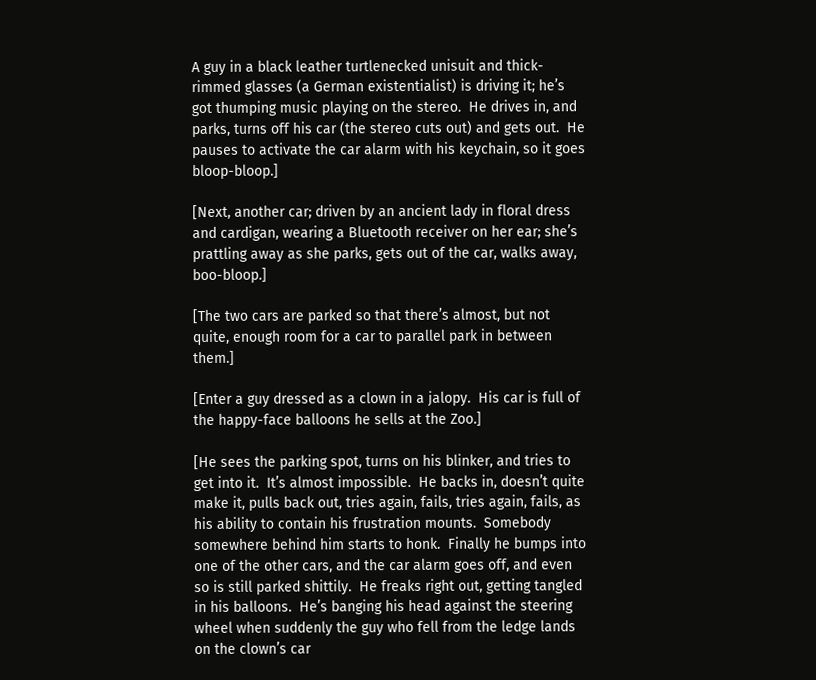A guy in a black leather turtlenecked unisuit and thick-rimmed glasses (a German existentialist) is driving it; he’s got thumping music playing on the stereo.  He drives in, and parks, turns off his car (the stereo cuts out) and gets out.  He pauses to activate the car alarm with his keychain, so it goes bloop-bloop.]

[Next, another car; driven by an ancient lady in floral dress and cardigan, wearing a Bluetooth receiver on her ear; she’s prattling away as she parks, gets out of the car, walks away, boo-bloop.]

[The two cars are parked so that there’s almost, but not quite, enough room for a car to parallel park in between them.]

[Enter a guy dressed as a clown in a jalopy.  His car is full of the happy-face balloons he sells at the Zoo.]

[He sees the parking spot, turns on his blinker, and tries to get into it.  It’s almost impossible.  He backs in, doesn’t quite make it, pulls back out, tries again, fails, tries again, fails, as his ability to contain his frustration mounts.  Somebody somewhere behind him starts to honk.  Finally he bumps into one of the other cars, and the car alarm goes off, and even so is still parked shittily.  He freaks right out, getting tangled in his balloons.  He’s banging his head against the steering wheel when suddenly the guy who fell from the ledge lands on the clown’s car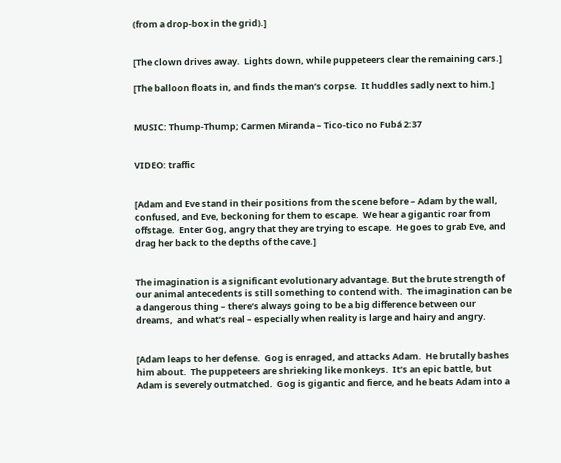(from a drop-box in the grid).]


[The clown drives away.  Lights down, while puppeteers clear the remaining cars.]

[The balloon floats in, and finds the man’s corpse.  It huddles sadly next to him.]


MUSIC: Thump-Thump; Carmen Miranda – Tico-tico no Fubá 2:37


VIDEO: traffic


[Adam and Eve stand in their positions from the scene before – Adam by the wall, confused, and Eve, beckoning for them to escape.  We hear a gigantic roar from offstage.  Enter Gog, angry that they are trying to escape.  He goes to grab Eve, and drag her back to the depths of the cave.]


The imagination is a significant evolutionary advantage. But the brute strength of our animal antecedents is still something to contend with.  The imagination can be a dangerous thing – there’s always going to be a big difference between our dreams,  and what’s real – especially when reality is large and hairy and angry.


[Adam leaps to her defense.  Gog is enraged, and attacks Adam.  He brutally bashes him about.  The puppeteers are shrieking like monkeys.  It’s an epic battle, but Adam is severely outmatched.  Gog is gigantic and fierce, and he beats Adam into a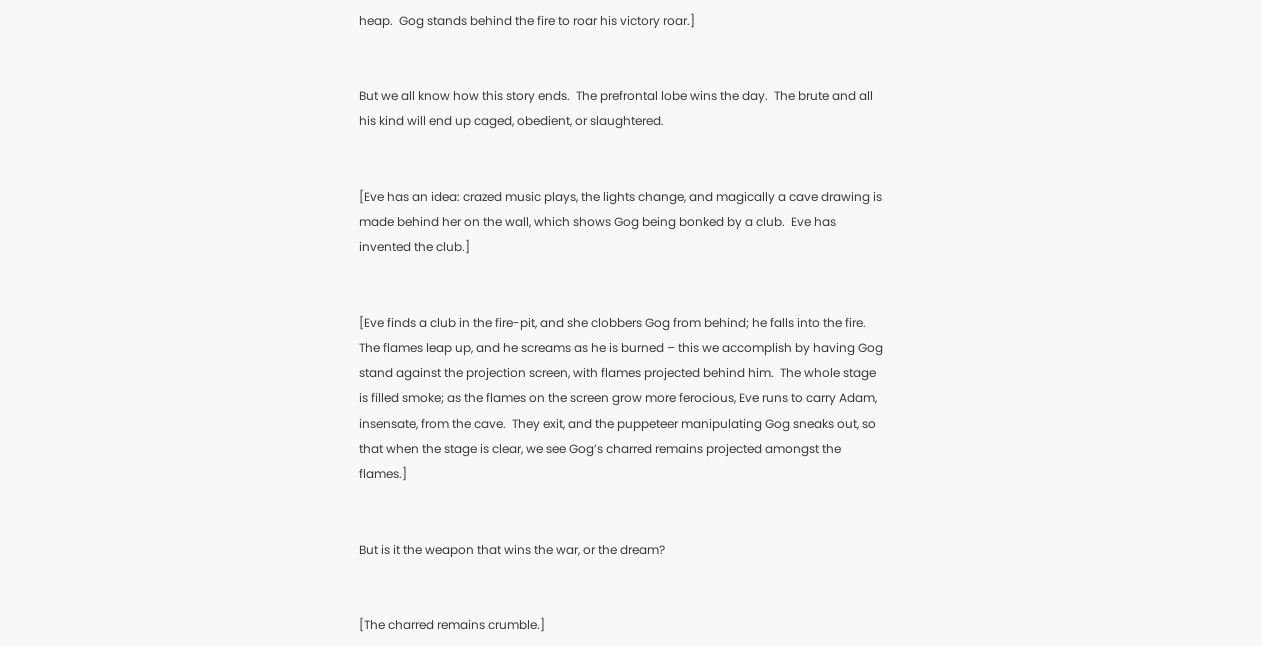heap.  Gog stands behind the fire to roar his victory roar.]


But we all know how this story ends.  The prefrontal lobe wins the day.  The brute and all his kind will end up caged, obedient, or slaughtered.


[Eve has an idea: crazed music plays, the lights change, and magically a cave drawing is made behind her on the wall, which shows Gog being bonked by a club.  Eve has invented the club.]


[Eve finds a club in the fire-pit, and she clobbers Gog from behind; he falls into the fire.  The flames leap up, and he screams as he is burned – this we accomplish by having Gog stand against the projection screen, with flames projected behind him.  The whole stage is filled smoke; as the flames on the screen grow more ferocious, Eve runs to carry Adam, insensate, from the cave.  They exit, and the puppeteer manipulating Gog sneaks out, so that when the stage is clear, we see Gog’s charred remains projected amongst the flames.]


But is it the weapon that wins the war, or the dream?


[The charred remains crumble.]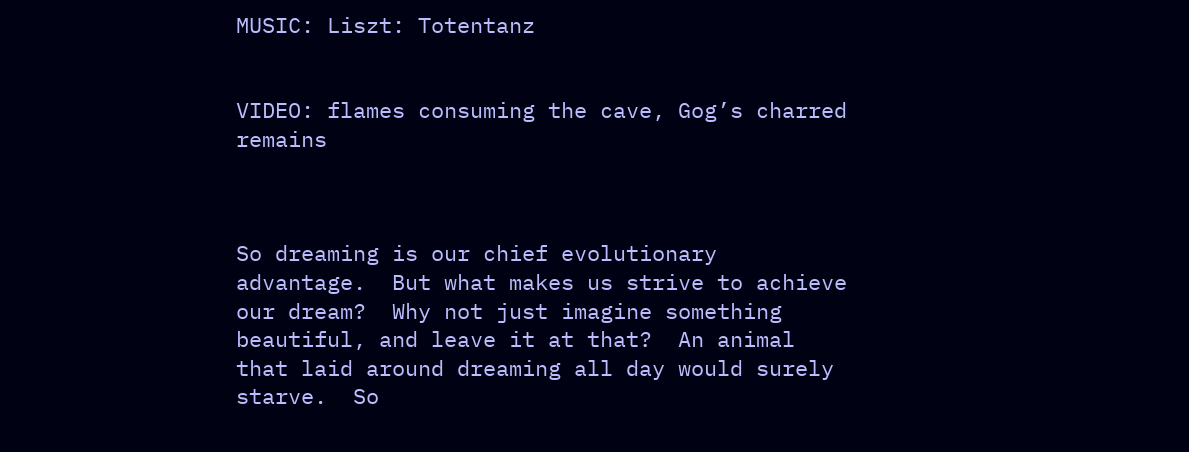MUSIC: Liszt: Totentanz


VIDEO: flames consuming the cave, Gog’s charred remains



So dreaming is our chief evolutionary advantage.  But what makes us strive to achieve our dream?  Why not just imagine something beautiful, and leave it at that?  An animal that laid around dreaming all day would surely starve.  So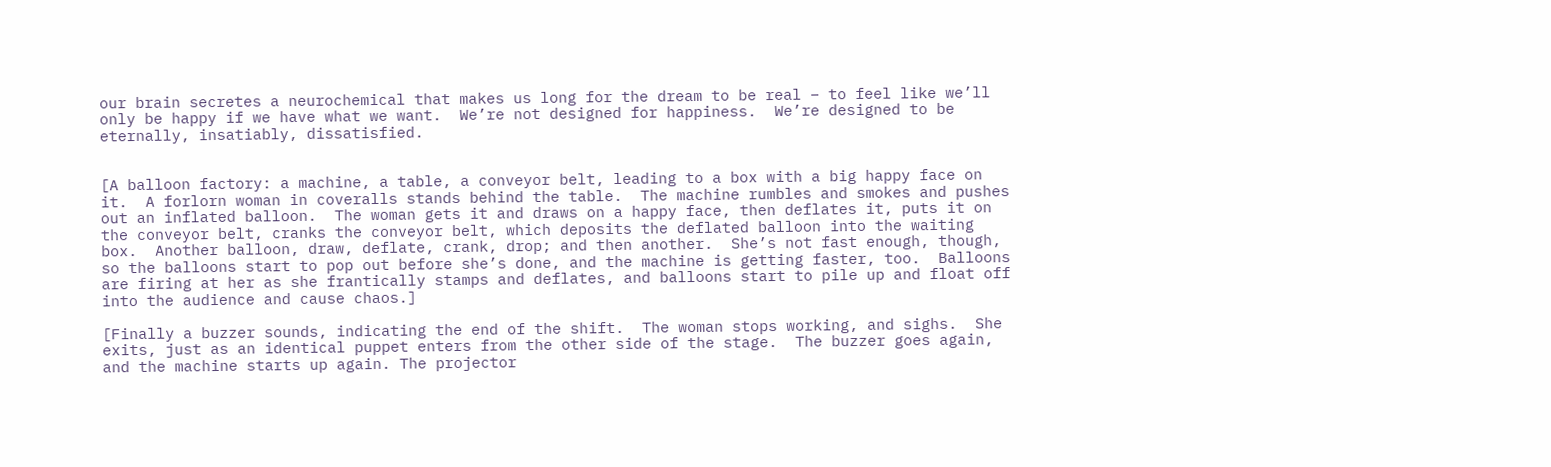our brain secretes a neurochemical that makes us long for the dream to be real – to feel like we’ll only be happy if we have what we want.  We’re not designed for happiness.  We’re designed to be eternally, insatiably, dissatisfied.


[A balloon factory: a machine, a table, a conveyor belt, leading to a box with a big happy face on it.  A forlorn woman in coveralls stands behind the table.  The machine rumbles and smokes and pushes out an inflated balloon.  The woman gets it and draws on a happy face, then deflates it, puts it on the conveyor belt, cranks the conveyor belt, which deposits the deflated balloon into the waiting box.  Another balloon, draw, deflate, crank, drop; and then another.  She’s not fast enough, though, so the balloons start to pop out before she’s done, and the machine is getting faster, too.  Balloons are firing at her as she frantically stamps and deflates, and balloons start to pile up and float off into the audience and cause chaos.]

[Finally a buzzer sounds, indicating the end of the shift.  The woman stops working, and sighs.  She exits, just as an identical puppet enters from the other side of the stage.  The buzzer goes again, and the machine starts up again. The projector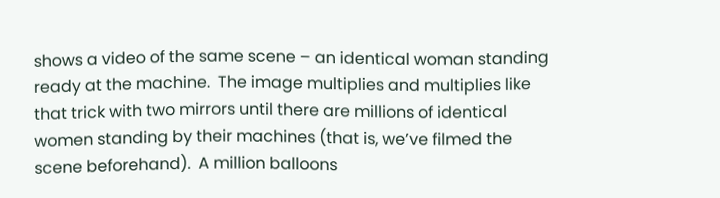shows a video of the same scene – an identical woman standing ready at the machine.  The image multiplies and multiplies like that trick with two mirrors until there are millions of identical women standing by their machines (that is, we’ve filmed the scene beforehand).  A million balloons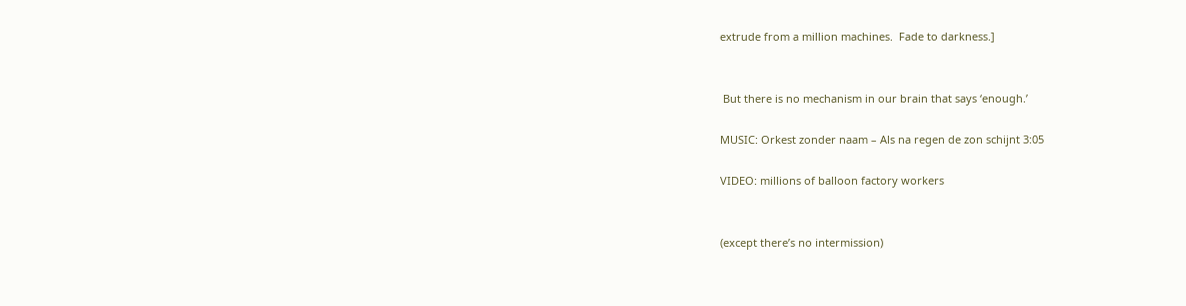extrude from a million machines.  Fade to darkness.]


 But there is no mechanism in our brain that says ‘enough.’

MUSIC: Orkest zonder naam – Als na regen de zon schijnt 3:05

VIDEO: millions of balloon factory workers


(except there’s no intermission)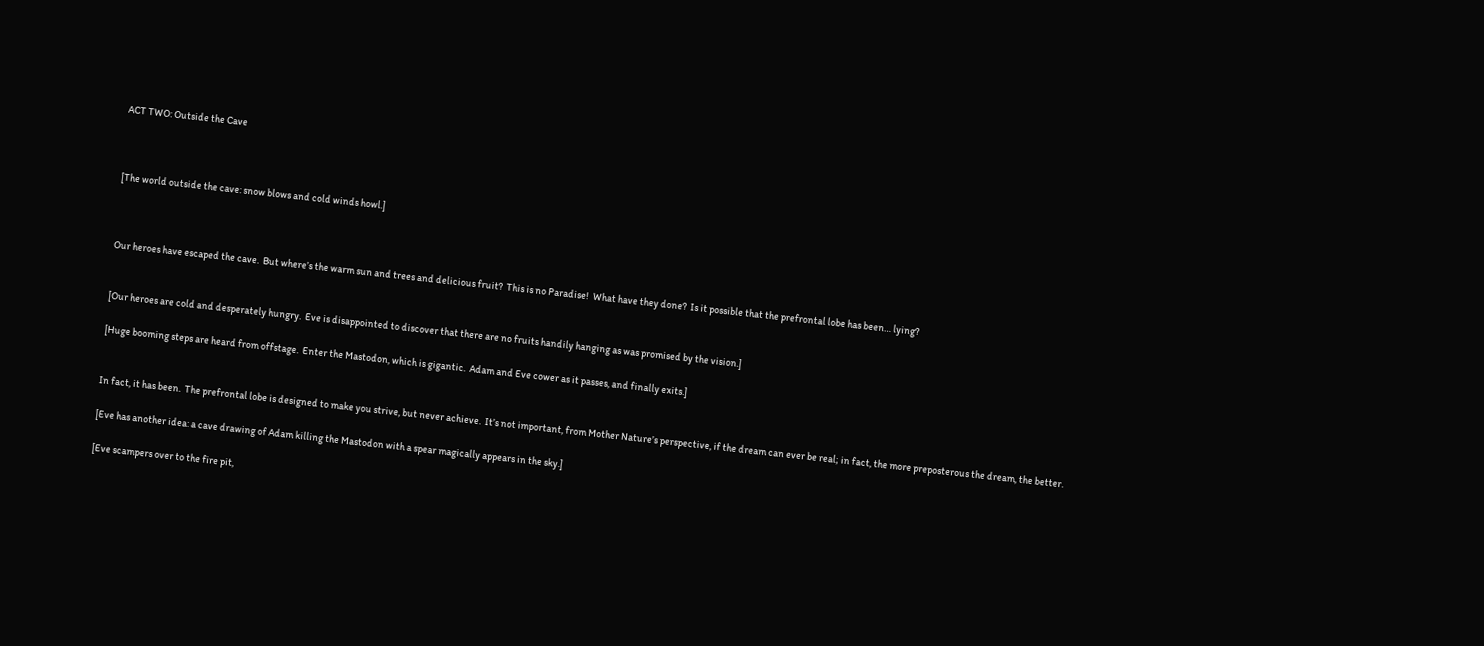ACT TWO: Outside the Cave



[The world outside the cave: snow blows and cold winds howl.]



Our heroes have escaped the cave.  But where’s the warm sun and trees and delicious fruit?  This is no Paradise!  What have they done?  Is it possible that the prefrontal lobe has been… lying?


[Our heroes are cold and desperately hungry.  Eve is disappointed to discover that there are no fruits handily hanging as was promised by the vision.]

[Huge booming steps are heard from offstage.  Enter the Mastodon, which is gigantic.  Adam and Eve cower as it passes, and finally exits.]


In fact, it has been.  The prefrontal lobe is designed to make you strive, but never achieve.  It’s not important, from Mother Nature’s perspective, if the dream can ever be real; in fact, the more preposterous the dream, the better.

[Eve has another idea: a cave drawing of Adam killing the Mastodon with a spear magically appears in the sky.]

[Eve scampers over to the fire pit,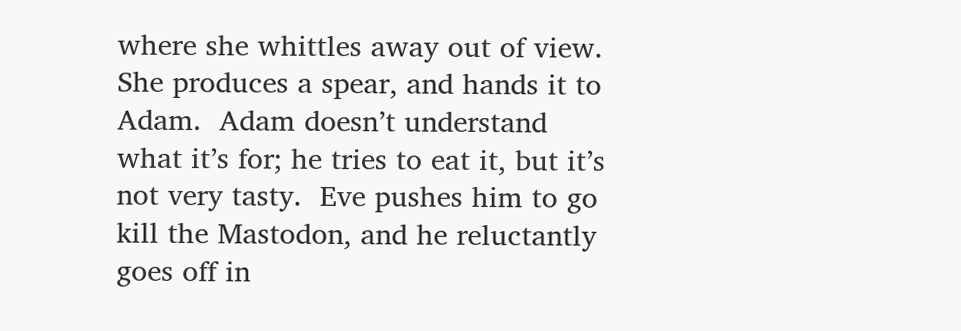where she whittles away out of view.  She produces a spear, and hands it to Adam.  Adam doesn’t understand what it’s for; he tries to eat it, but it’s not very tasty.  Eve pushes him to go kill the Mastodon, and he reluctantly goes off in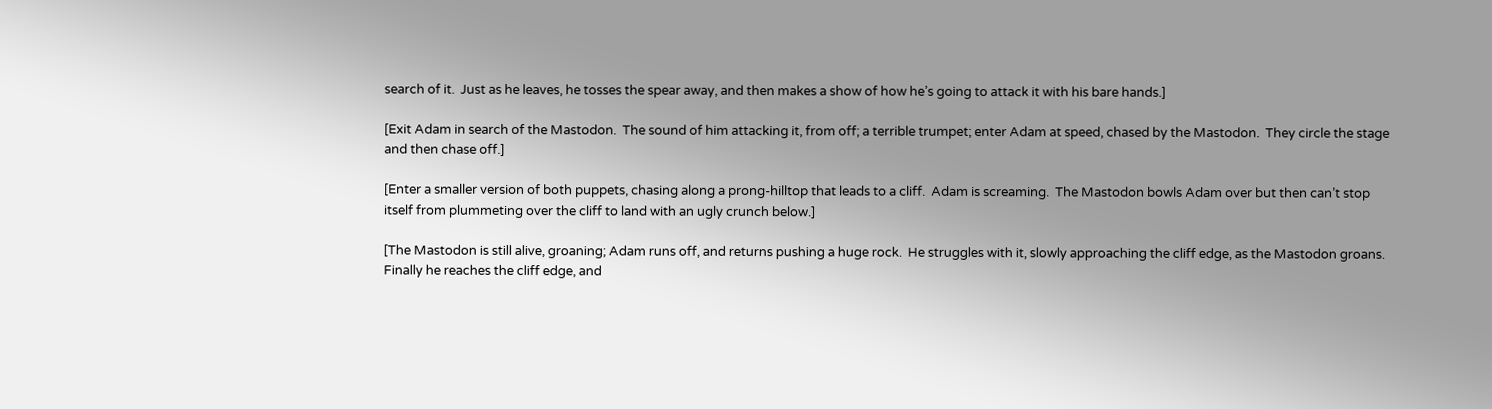search of it.  Just as he leaves, he tosses the spear away, and then makes a show of how he’s going to attack it with his bare hands.]

[Exit Adam in search of the Mastodon.  The sound of him attacking it, from off; a terrible trumpet; enter Adam at speed, chased by the Mastodon.  They circle the stage and then chase off.]

[Enter a smaller version of both puppets, chasing along a prong-hilltop that leads to a cliff.  Adam is screaming.  The Mastodon bowls Adam over but then can’t stop itself from plummeting over the cliff to land with an ugly crunch below.]

[The Mastodon is still alive, groaning; Adam runs off, and returns pushing a huge rock.  He struggles with it, slowly approaching the cliff edge, as the Mastodon groans.  Finally he reaches the cliff edge, and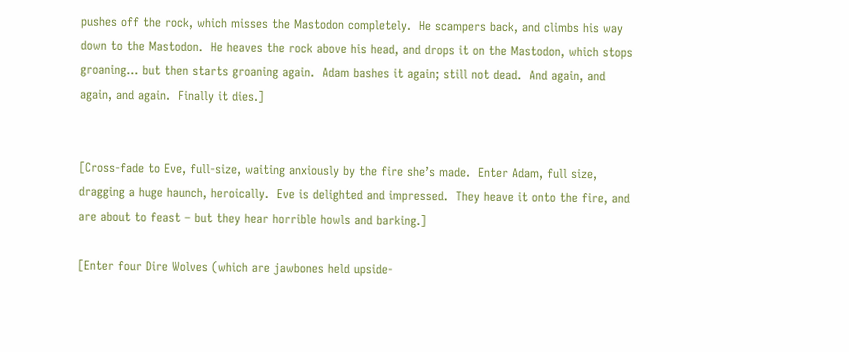pushes off the rock, which misses the Mastodon completely.  He scampers back, and climbs his way down to the Mastodon.  He heaves the rock above his head, and drops it on the Mastodon, which stops groaning… but then starts groaning again.  Adam bashes it again; still not dead.  And again, and again, and again.  Finally it dies.]


[Cross-fade to Eve, full-size, waiting anxiously by the fire she’s made.  Enter Adam, full size, dragging a huge haunch, heroically.  Eve is delighted and impressed.  They heave it onto the fire, and are about to feast – but they hear horrible howls and barking.]

[Enter four Dire Wolves (which are jawbones held upside-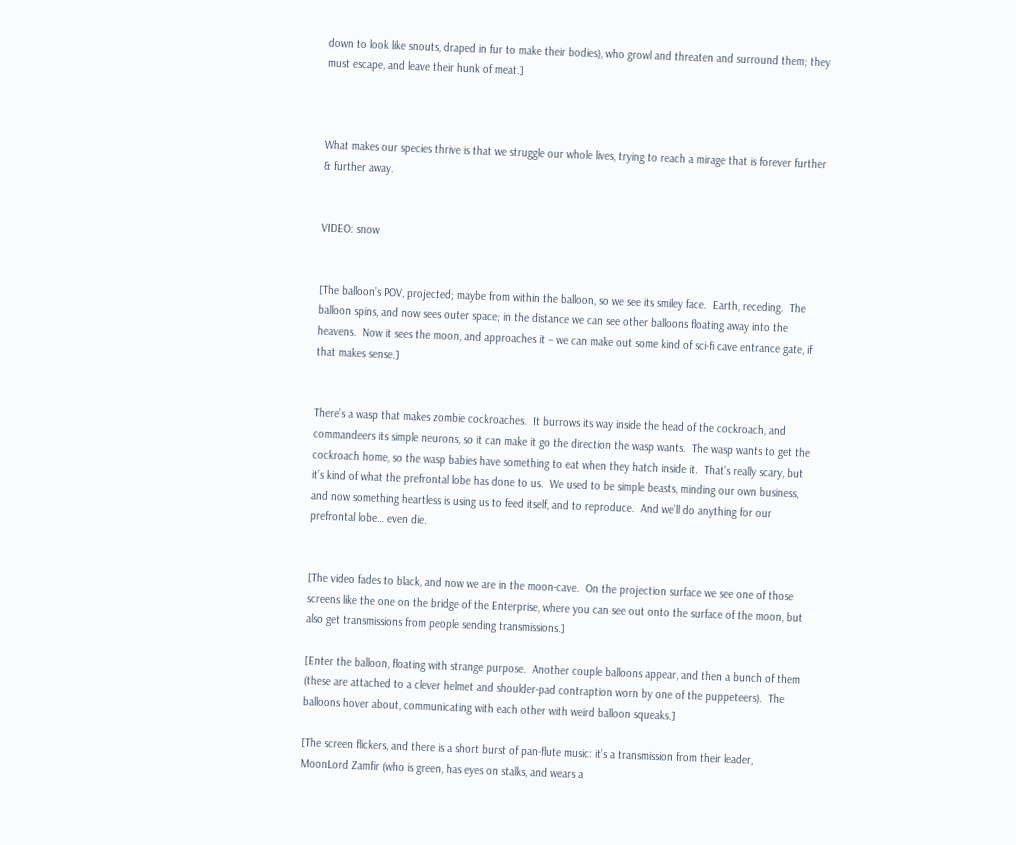down to look like snouts, draped in fur to make their bodies), who growl and threaten and surround them; they must escape, and leave their hunk of meat.]



What makes our species thrive is that we struggle our whole lives, trying to reach a mirage that is forever further & further away.


VIDEO: snow


[The balloon’s POV, projected; maybe from within the balloon, so we see its smiley face.  Earth, receding.  The balloon spins, and now sees outer space; in the distance we can see other balloons floating away into the heavens.  Now it sees the moon, and approaches it – we can make out some kind of sci-fi cave entrance gate, if that makes sense.]


There’s a wasp that makes zombie cockroaches.  It burrows its way inside the head of the cockroach, and commandeers its simple neurons, so it can make it go the direction the wasp wants.  The wasp wants to get the cockroach home, so the wasp babies have something to eat when they hatch inside it.  That’s really scary, but it’s kind of what the prefrontal lobe has done to us.  We used to be simple beasts, minding our own business, and now something heartless is using us to feed itself, and to reproduce.  And we’ll do anything for our prefrontal lobe… even die.


[The video fades to black, and now we are in the moon-cave.  On the projection surface we see one of those screens like the one on the bridge of the Enterprise, where you can see out onto the surface of the moon, but also get transmissions from people sending transmissions.]

[Enter the balloon, floating with strange purpose.  Another couple balloons appear, and then a bunch of them (these are attached to a clever helmet and shoulder-pad contraption worn by one of the puppeteers).  The balloons hover about, communicating with each other with weird balloon squeaks.]

[The screen flickers, and there is a short burst of pan-flute music: it’s a transmission from their leader, MoonLord Zamfir (who is green, has eyes on stalks, and wears a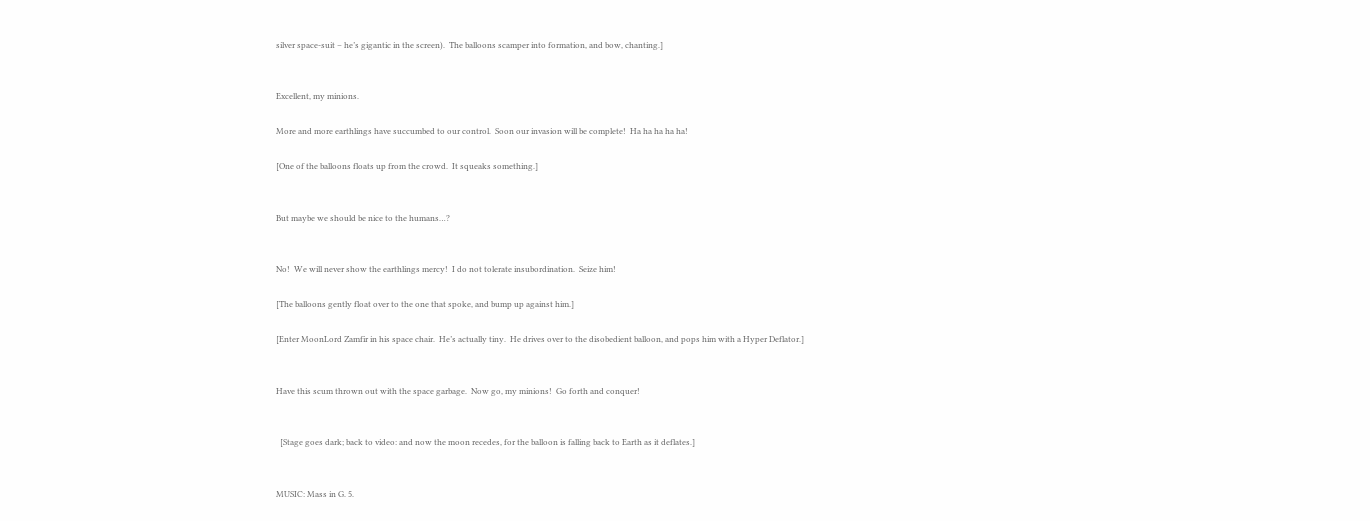silver space-suit – he’s gigantic in the screen).  The balloons scamper into formation, and bow, chanting.]


Excellent, my minions.

More and more earthlings have succumbed to our control.  Soon our invasion will be complete!  Ha ha ha ha ha!

[One of the balloons floats up from the crowd.  It squeaks something.]


But maybe we should be nice to the humans…?


No!  We will never show the earthlings mercy!  I do not tolerate insubordination.  Seize him!

[The balloons gently float over to the one that spoke, and bump up against him.]

[Enter MoonLord Zamfir in his space chair.  He’s actually tiny.  He drives over to the disobedient balloon, and pops him with a Hyper Deflator.]


Have this scum thrown out with the space garbage.  Now go, my minions!  Go forth and conquer!


  [Stage goes dark; back to video: and now the moon recedes, for the balloon is falling back to Earth as it deflates.]


MUSIC: Mass in G. 5.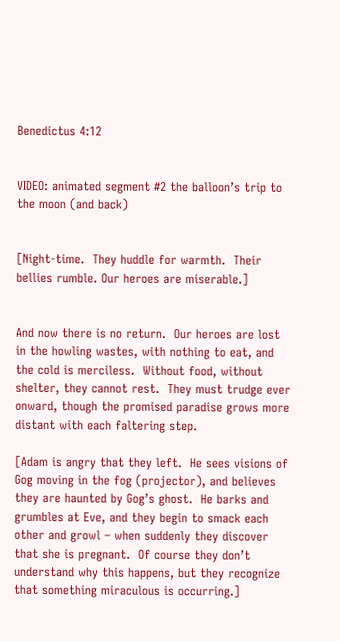Benedictus 4:12


VIDEO: animated segment #2 the balloon’s trip to the moon (and back)


[Night-time.  They huddle for warmth.  Their bellies rumble. Our heroes are miserable.]


And now there is no return.  Our heroes are lost in the howling wastes, with nothing to eat, and the cold is merciless.  Without food, without shelter, they cannot rest.  They must trudge ever onward, though the promised paradise grows more distant with each faltering step.

[Adam is angry that they left.  He sees visions of Gog moving in the fog (projector), and believes they are haunted by Gog’s ghost.  He barks and grumbles at Eve, and they begin to smack each other and growl – when suddenly they discover that she is pregnant.  Of course they don’t understand why this happens, but they recognize that something miraculous is occurring.]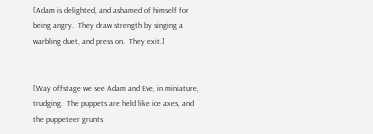[Adam is delighted, and ashamed of himself for being angry.  They draw strength by singing a warbling duet, and press on.  They exit.]


[Way offstage we see Adam and Eve, in miniature, trudging.  The puppets are held like ice axes, and the puppeteer grunts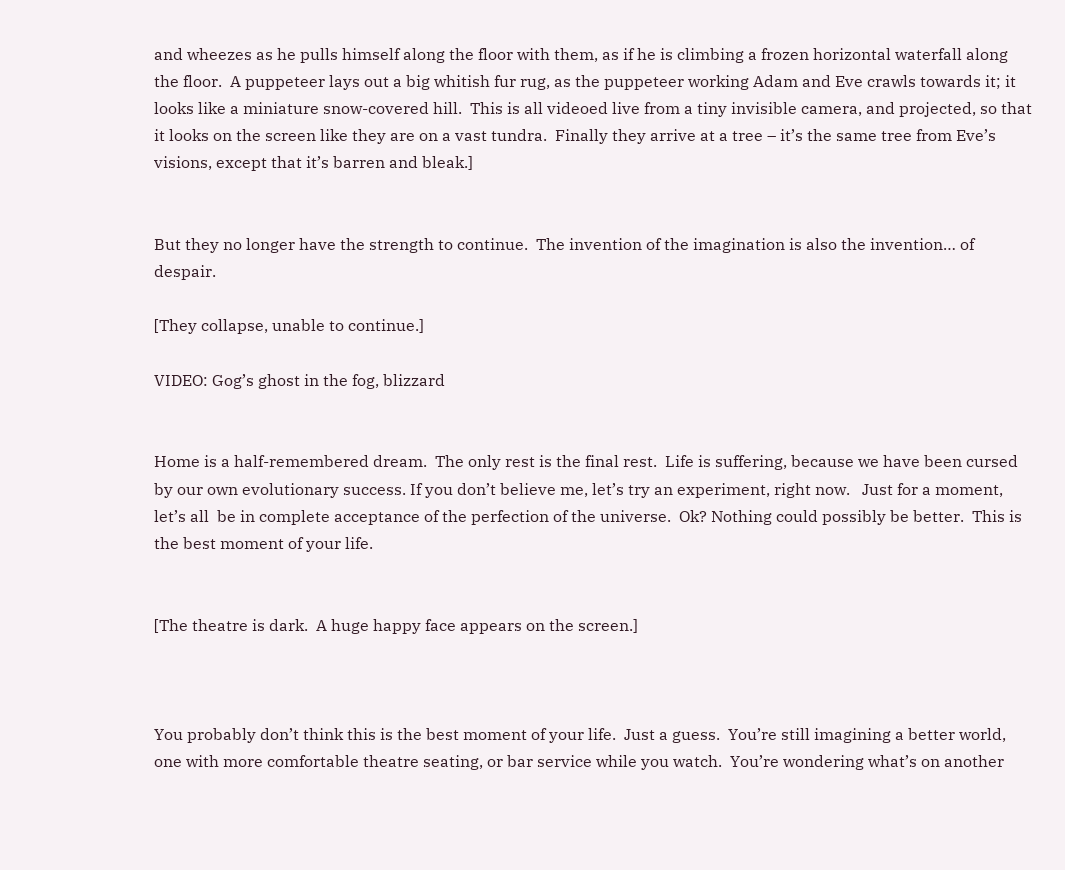and wheezes as he pulls himself along the floor with them, as if he is climbing a frozen horizontal waterfall along the floor.  A puppeteer lays out a big whitish fur rug, as the puppeteer working Adam and Eve crawls towards it; it looks like a miniature snow-covered hill.  This is all videoed live from a tiny invisible camera, and projected, so that it looks on the screen like they are on a vast tundra.  Finally they arrive at a tree – it’s the same tree from Eve’s visions, except that it’s barren and bleak.]


But they no longer have the strength to continue.  The invention of the imagination is also the invention… of despair.

[They collapse, unable to continue.]

VIDEO: Gog’s ghost in the fog, blizzard


Home is a half-remembered dream.  The only rest is the final rest.  Life is suffering, because we have been cursed by our own evolutionary success. If you don’t believe me, let’s try an experiment, right now.   Just for a moment, let’s all  be in complete acceptance of the perfection of the universe.  Ok? Nothing could possibly be better.  This is the best moment of your life.


[The theatre is dark.  A huge happy face appears on the screen.]



You probably don’t think this is the best moment of your life.  Just a guess.  You’re still imagining a better world, one with more comfortable theatre seating, or bar service while you watch.  You’re wondering what’s on another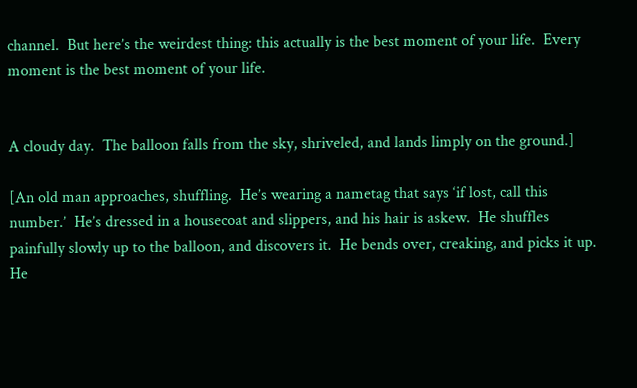channel.  But here’s the weirdest thing: this actually is the best moment of your life.  Every moment is the best moment of your life.


A cloudy day.  The balloon falls from the sky, shriveled, and lands limply on the ground.]

[An old man approaches, shuffling.  He’s wearing a nametag that says ‘if lost, call this number.’  He’s dressed in a housecoat and slippers, and his hair is askew.  He shuffles painfully slowly up to the balloon, and discovers it.  He bends over, creaking, and picks it up.  He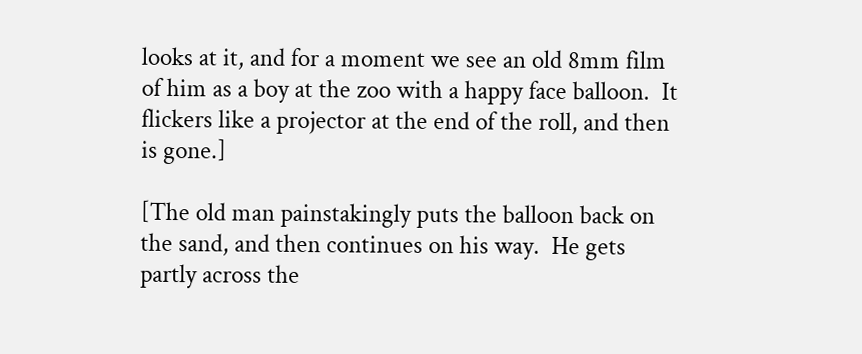looks at it, and for a moment we see an old 8mm film of him as a boy at the zoo with a happy face balloon.  It flickers like a projector at the end of the roll, and then is gone.]

[The old man painstakingly puts the balloon back on the sand, and then continues on his way.  He gets partly across the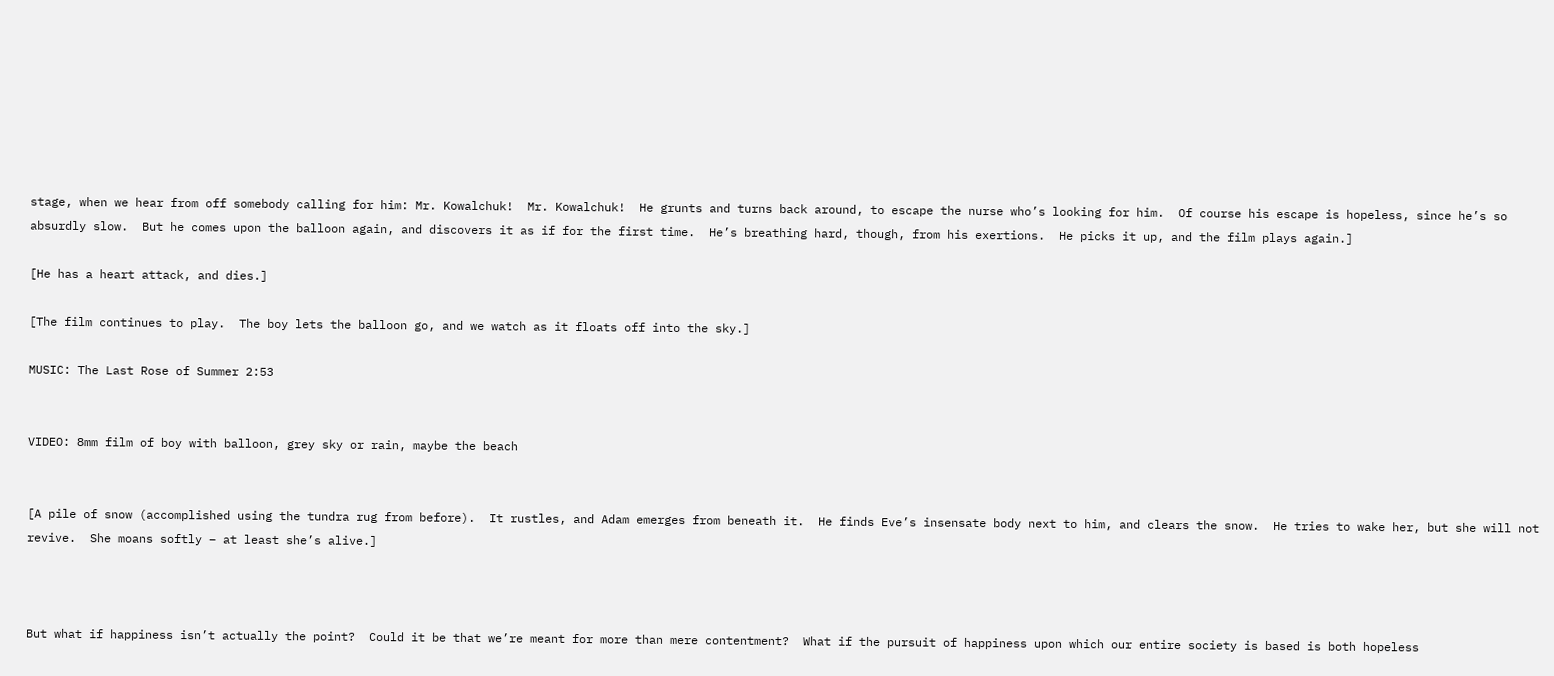stage, when we hear from off somebody calling for him: Mr. Kowalchuk!  Mr. Kowalchuk!  He grunts and turns back around, to escape the nurse who’s looking for him.  Of course his escape is hopeless, since he’s so absurdly slow.  But he comes upon the balloon again, and discovers it as if for the first time.  He’s breathing hard, though, from his exertions.  He picks it up, and the film plays again.]

[He has a heart attack, and dies.]

[The film continues to play.  The boy lets the balloon go, and we watch as it floats off into the sky.]

MUSIC: The Last Rose of Summer 2:53


VIDEO: 8mm film of boy with balloon, grey sky or rain, maybe the beach


[A pile of snow (accomplished using the tundra rug from before).  It rustles, and Adam emerges from beneath it.  He finds Eve’s insensate body next to him, and clears the snow.  He tries to wake her, but she will not revive.  She moans softly – at least she’s alive.]



But what if happiness isn’t actually the point?  Could it be that we’re meant for more than mere contentment?  What if the pursuit of happiness upon which our entire society is based is both hopeless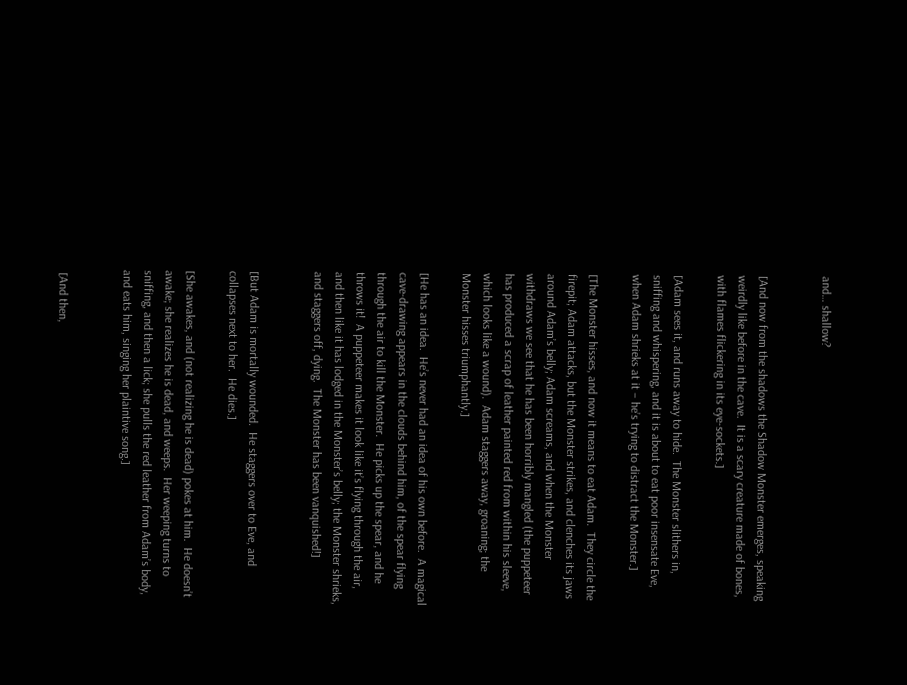and… shallow?


[And now from the shadows the Shadow Monster emerges, speaking weirdly like before in the cave.  It is a scary creature made of bones, with flames flickering in its eye-sockets.]

[Adam sees it, and runs away to hide.  The Monster slithers in, sniffing and whispering, and it is about to eat poor insensate Eve, when Adam shrieks at it – he’s trying to distract the Monster.]

[The Monster hisses, and now it means to eat Adam.  They circle the firepit; Adam attacks, but the Monster strikes, and clenches its jaws around Adam’s belly; Adam screams, and when the Monster withdraws we see that he has been horribly mangled (the puppeteer has produced a scrap of leather painted red from within his sleeve, which looks like a wound).  Adam staggers away, groaning; the Monster hisses triumphantly.]

[He has an idea.  He’s never had an idea of his own before.  A magical cave-drawing appears in the clouds behind him, of the spear flying through the air to kill the Monster.  He picks up the spear, and he throws it!  A puppeteer makes it look like it’s flying through the air, and then like it has lodged in the Monster’s belly; the Monster shrieks, and staggers off, dying.  The Monster has been vanquished!]


[But Adam is mortally wounded.  He staggers over to Eve, and collapses next to her.  He dies.]

[She awakes, and (not realizing he is dead) pokes at him.  He doesn’t awake; she realizes he is dead, and weeps.  Her weeping turns to sniffing, and then a lick; she pulls the red leather from Adam’s body, and eats him, singing her plaintive song.]


 [And then,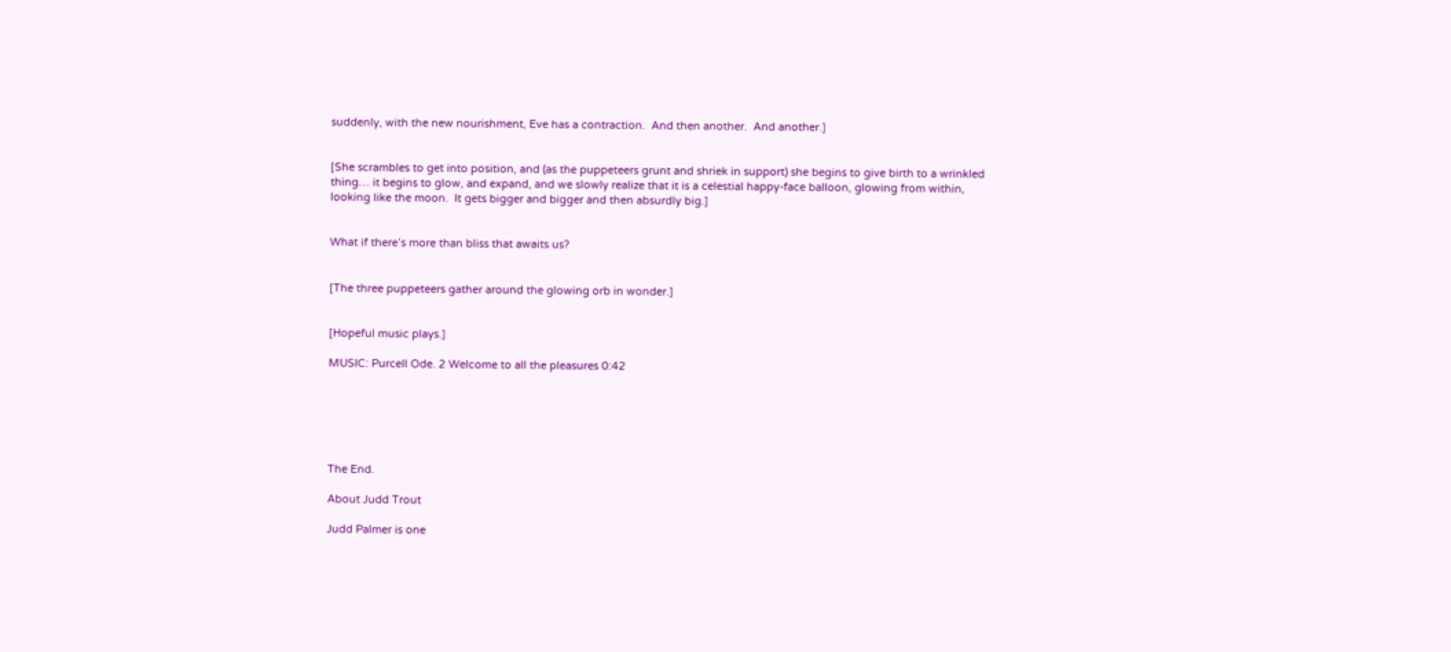suddenly, with the new nourishment, Eve has a contraction.  And then another.  And another.]


[She scrambles to get into position, and (as the puppeteers grunt and shriek in support) she begins to give birth to a wrinkled thing… it begins to glow, and expand, and we slowly realize that it is a celestial happy-face balloon, glowing from within, looking like the moon.  It gets bigger and bigger and then absurdly big.]


What if there’s more than bliss that awaits us?


[The three puppeteers gather around the glowing orb in wonder.]


[Hopeful music plays.]

MUSIC: Purcell Ode. 2 Welcome to all the pleasures 0:42






The End.

About Judd Trout

Judd Palmer is one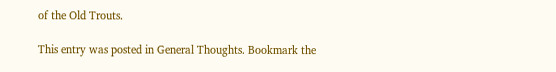of the Old Trouts.

This entry was posted in General Thoughts. Bookmark the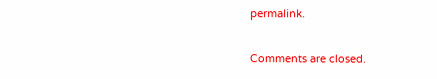permalink.

Comments are closed.